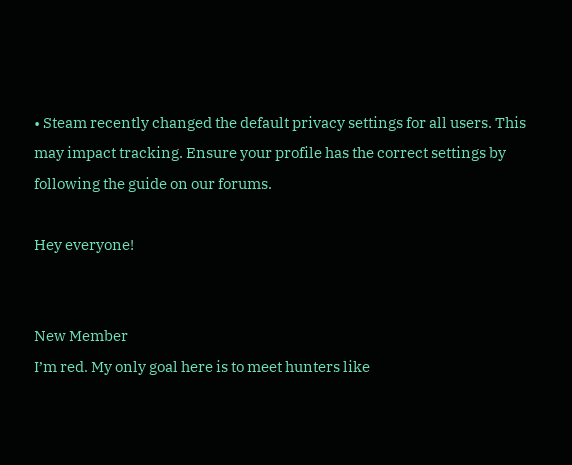• Steam recently changed the default privacy settings for all users. This may impact tracking. Ensure your profile has the correct settings by following the guide on our forums.

Hey everyone!


New Member
I’m red. My only goal here is to meet hunters like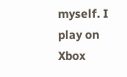myself. I play on Xbox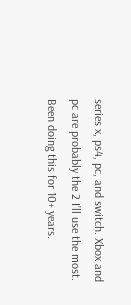series x, ps4, pc, and switch. Xbox and pc are probably the 2 I’ll use the most. Been doing this for 10+ years.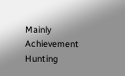Mainly Achievement Hunting